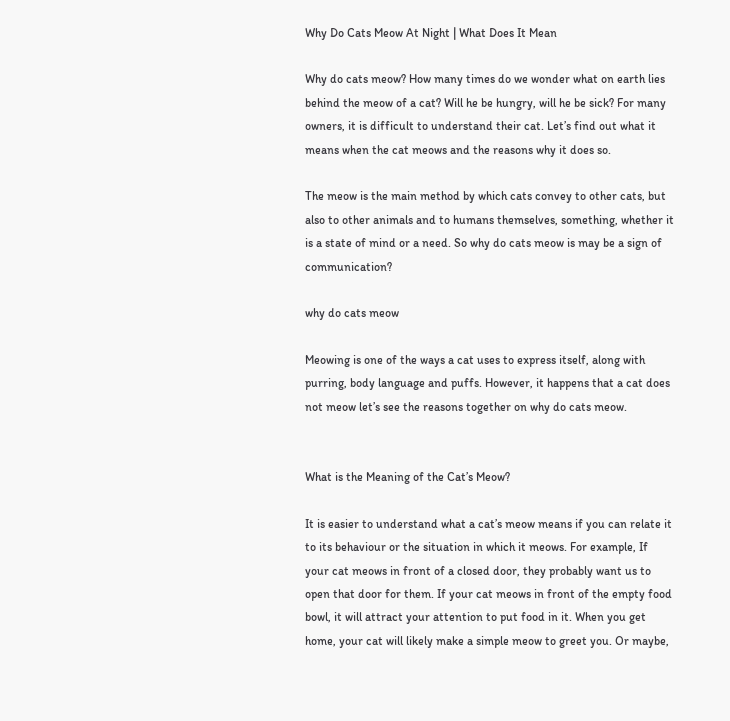Why Do Cats Meow At Night | What Does It Mean

Why do cats meow? How many times do we wonder what on earth lies behind the meow of a cat? Will he be hungry, will he be sick? For many owners, it is difficult to understand their cat. Let’s find out what it means when the cat meows and the reasons why it does so.

The meow is the main method by which cats convey to other cats, but also to other animals and to humans themselves, something, whether it is a state of mind or a need. So why do cats meow is may be a sign of communication?

why do cats meow

Meowing is one of the ways a cat uses to express itself, along with purring, body language and puffs. However, it happens that a cat does not meow let’s see the reasons together on why do cats meow.


What is the Meaning of the Cat’s Meow?

It is easier to understand what a cat’s meow means if you can relate it to its behaviour or the situation in which it meows. For example, If your cat meows in front of a closed door, they probably want us to open that door for them. If your cat meows in front of the empty food bowl, it will attract your attention to put food in it. When you get home, your cat will likely make a simple meow to greet you. Or maybe,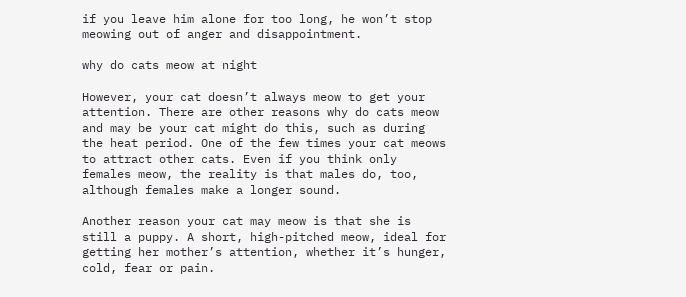if you leave him alone for too long, he won’t stop meowing out of anger and disappointment.

why do cats meow at night

However, your cat doesn’t always meow to get your attention. There are other reasons why do cats meow and may be your cat might do this, such as during the heat period. One of the few times your cat meows to attract other cats. Even if you think only females meow, the reality is that males do, too, although females make a longer sound.

Another reason your cat may meow is that she is still a puppy. A short, high-pitched meow, ideal for getting her mother’s attention, whether it’s hunger, cold, fear or pain.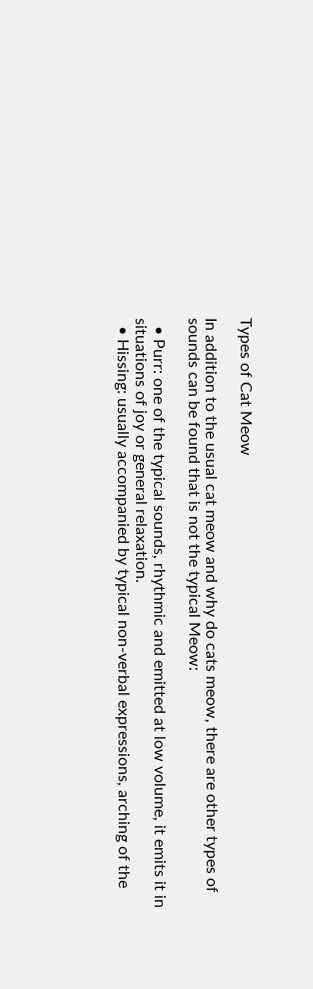Types of Cat Meow

In addition to the usual cat meow and why do cats meow, there are other types of sounds can be found that is not the typical Meow:

  • Purr: one of the typical sounds, rhythmic and emitted at low volume, it emits it in situations of joy or general relaxation.
  • Hissing: usually accompanied by typical non-verbal expressions, arching of the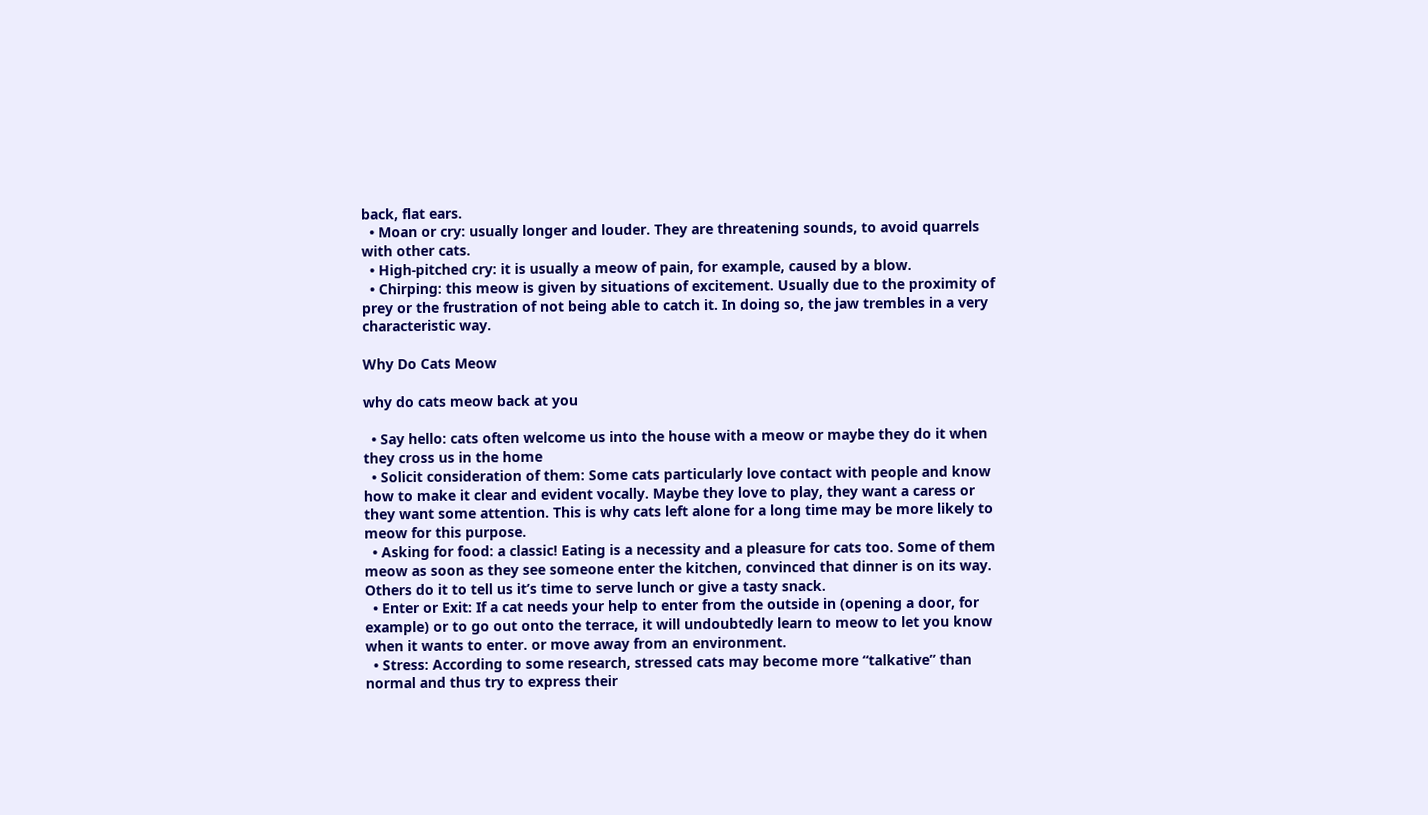back, flat ears.
  • Moan or cry: usually longer and louder. They are threatening sounds, to avoid quarrels with other cats.
  • High-pitched cry: it is usually a meow of pain, for example, caused by a blow.
  • Chirping: this meow is given by situations of excitement. Usually due to the proximity of prey or the frustration of not being able to catch it. In doing so, the jaw trembles in a very characteristic way.

Why Do Cats Meow

why do cats meow back at you

  • Say hello: cats often welcome us into the house with a meow or maybe they do it when they cross us in the home
  • Solicit consideration of them: Some cats particularly love contact with people and know how to make it clear and evident vocally. Maybe they love to play, they want a caress or they want some attention. This is why cats left alone for a long time may be more likely to meow for this purpose.
  • Asking for food: a classic! Eating is a necessity and a pleasure for cats too. Some of them meow as soon as they see someone enter the kitchen, convinced that dinner is on its way. Others do it to tell us it’s time to serve lunch or give a tasty snack.
  • Enter or Exit: If a cat needs your help to enter from the outside in (opening a door, for example) or to go out onto the terrace, it will undoubtedly learn to meow to let you know when it wants to enter. or move away from an environment.
  • Stress: According to some research, stressed cats may become more “talkative” than normal and thus try to express their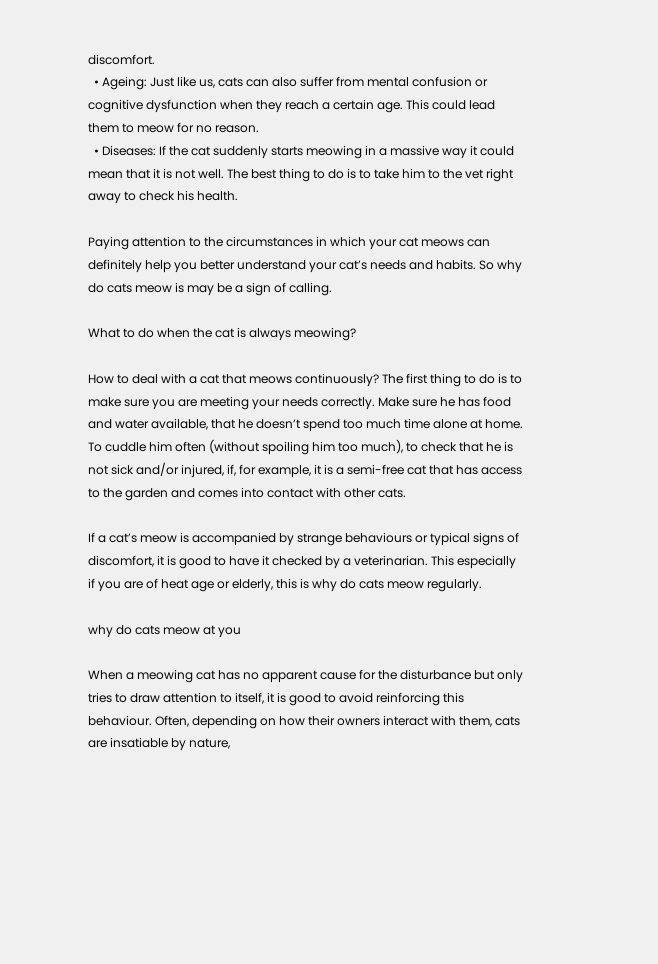discomfort.
  • Ageing: Just like us, cats can also suffer from mental confusion or cognitive dysfunction when they reach a certain age. This could lead them to meow for no reason.
  • Diseases: If the cat suddenly starts meowing in a massive way it could mean that it is not well. The best thing to do is to take him to the vet right away to check his health.

Paying attention to the circumstances in which your cat meows can definitely help you better understand your cat’s needs and habits. So why do cats meow is may be a sign of calling.

What to do when the cat is always meowing?

How to deal with a cat that meows continuously? The first thing to do is to make sure you are meeting your needs correctly. Make sure he has food and water available, that he doesn’t spend too much time alone at home. To cuddle him often (without spoiling him too much), to check that he is not sick and/or injured, if, for example, it is a semi-free cat that has access to the garden and comes into contact with other cats.

If a cat’s meow is accompanied by strange behaviours or typical signs of discomfort, it is good to have it checked by a veterinarian. This especially if you are of heat age or elderly, this is why do cats meow regularly.

why do cats meow at you

When a meowing cat has no apparent cause for the disturbance but only tries to draw attention to itself, it is good to avoid reinforcing this behaviour. Often, depending on how their owners interact with them, cats are insatiable by nature,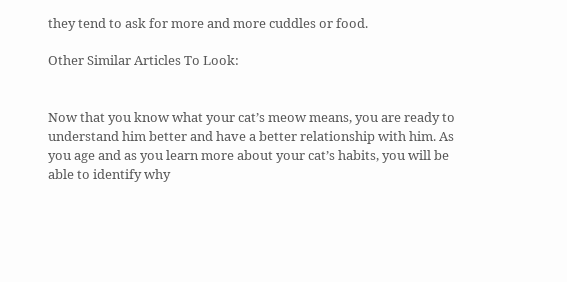they tend to ask for more and more cuddles or food.

Other Similar Articles To Look:


Now that you know what your cat’s meow means, you are ready to understand him better and have a better relationship with him. As you age and as you learn more about your cat’s habits, you will be able to identify why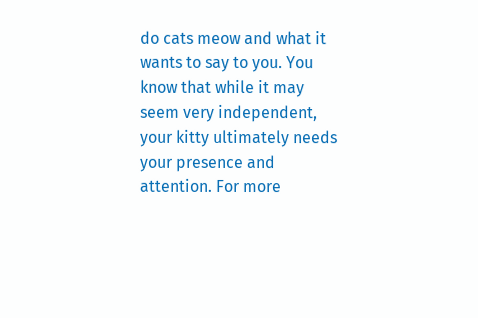do cats meow and what it wants to say to you. You know that while it may seem very independent, your kitty ultimately needs your presence and attention. For more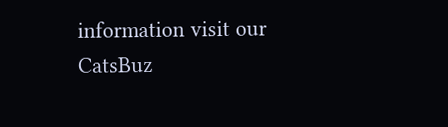information visit our CatsBuz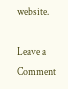website.

Leave a Comment